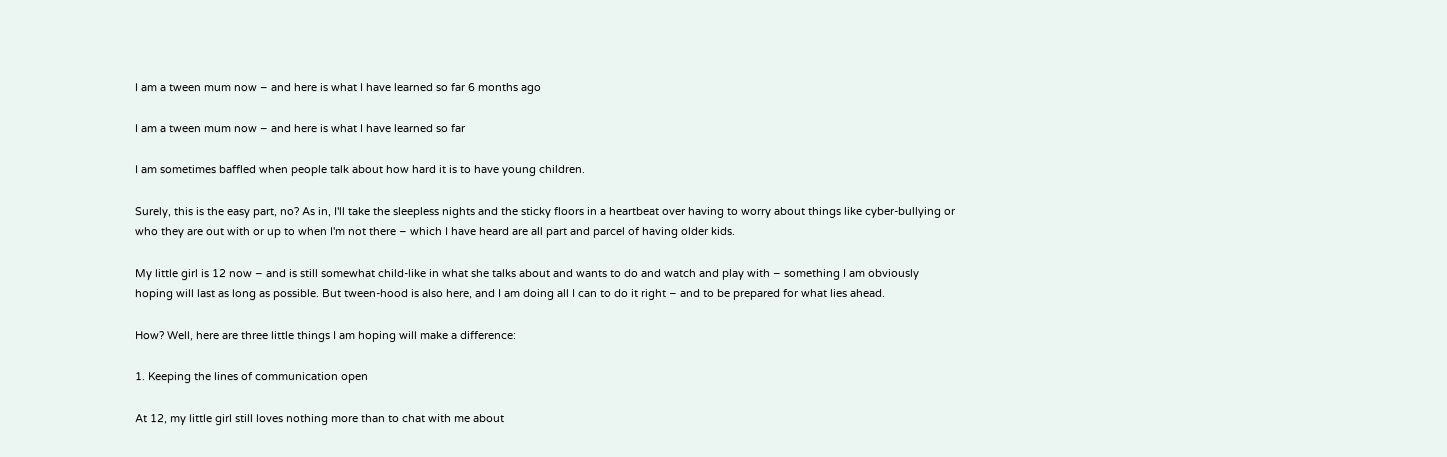I am a tween mum now – and here is what I have learned so far 6 months ago

I am a tween mum now – and here is what I have learned so far

I am sometimes baffled when people talk about how hard it is to have young children.

Surely, this is the easy part, no? As in, I'll take the sleepless nights and the sticky floors in a heartbeat over having to worry about things like cyber-bullying or who they are out with or up to when I'm not there – which I have heard are all part and parcel of having older kids.

My little girl is 12 now – and is still somewhat child-like in what she talks about and wants to do and watch and play with – something I am obviously hoping will last as long as possible. But tween-hood is also here, and I am doing all I can to do it right – and to be prepared for what lies ahead.

How? Well, here are three little things I am hoping will make a difference:

1. Keeping the lines of communication open

At 12, my little girl still loves nothing more than to chat with me about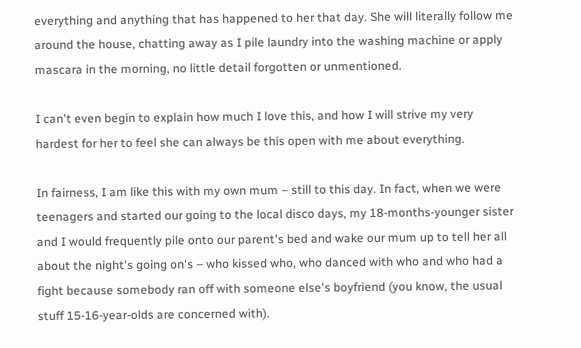everything and anything that has happened to her that day. She will literally follow me around the house, chatting away as I pile laundry into the washing machine or apply mascara in the morning, no little detail forgotten or unmentioned.

I can't even begin to explain how much I love this, and how I will strive my very hardest for her to feel she can always be this open with me about everything.

In fairness, I am like this with my own mum – still to this day. In fact, when we were teenagers and started our going to the local disco days, my 18-months-younger sister and I would frequently pile onto our parent's bed and wake our mum up to tell her all about the night's going on's – who kissed who, who danced with who and who had a fight because somebody ran off with someone else's boyfriend (you know, the usual stuff 15-16-year-olds are concerned with).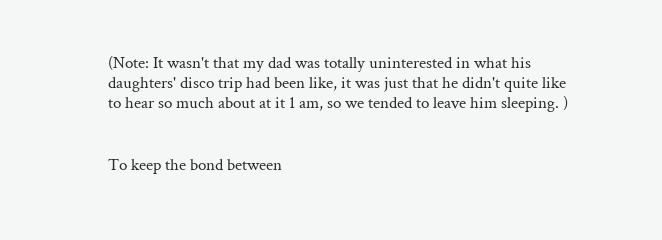(Note: It wasn't that my dad was totally uninterested in what his daughters' disco trip had been like, it was just that he didn't quite like to hear so much about at it 1 am, so we tended to leave him sleeping. )


To keep the bond between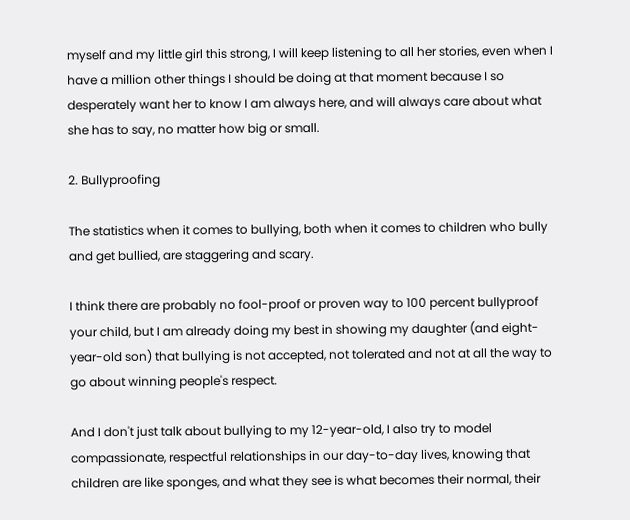myself and my little girl this strong, I will keep listening to all her stories, even when I have a million other things I should be doing at that moment because I so desperately want her to know I am always here, and will always care about what she has to say, no matter how big or small.

2. Bullyproofing

The statistics when it comes to bullying, both when it comes to children who bully and get bullied, are staggering and scary.

I think there are probably no fool-proof or proven way to 100 percent bullyproof your child, but I am already doing my best in showing my daughter (and eight-year-old son) that bullying is not accepted, not tolerated and not at all the way to go about winning people's respect.

And I don't just talk about bullying to my 12-year-old, I also try to model compassionate, respectful relationships in our day-to-day lives, knowing that children are like sponges, and what they see is what becomes their normal, their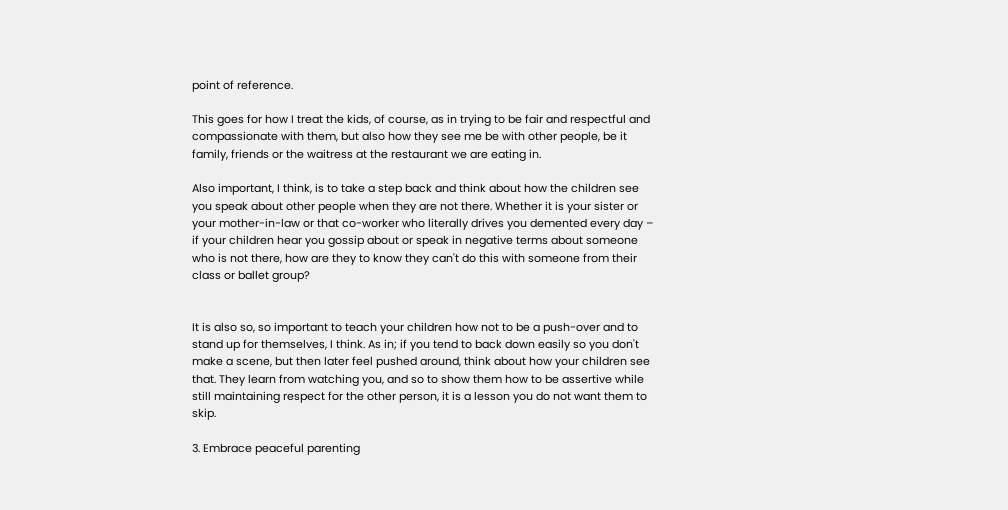point of reference.

This goes for how I treat the kids, of course, as in trying to be fair and respectful and compassionate with them, but also how they see me be with other people, be it family, friends or the waitress at the restaurant we are eating in.

Also important, I think, is to take a step back and think about how the children see you speak about other people when they are not there. Whether it is your sister or your mother-in-law or that co-worker who literally drives you demented every day – if your children hear you gossip about or speak in negative terms about someone who is not there, how are they to know they can't do this with someone from their class or ballet group?


It is also so, so important to teach your children how not to be a push-over and to stand up for themselves, I think. As in; if you tend to back down easily so you don't make a scene, but then later feel pushed around, think about how your children see that. They learn from watching you, and so to show them how to be assertive while still maintaining respect for the other person, it is a lesson you do not want them to skip.

3. Embrace peaceful parenting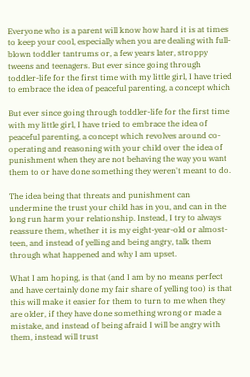Everyone who is a parent will know how hard it is at times to keep your cool, especially when you are dealing with full-blown toddler tantrums or, a few years later, stroppy tweens and teenagers. But ever since going through toddler-life for the first time with my little girl, I have tried to embrace the idea of peaceful parenting, a concept which

But ever since going through toddler-life for the first time with my little girl, I have tried to embrace the idea of peaceful parenting, a concept which revolves around co-operating and reasoning with your child over the idea of punishment when they are not behaving the way you want them to or have done something they weren't meant to do.

The idea being that threats and punishment can undermine the trust your child has in you, and can in the long run harm your relationship. Instead, I try to always reassure them, whether it is my eight-year-old or almost-teen, and instead of yelling and being angry, talk them through what happened and why I am upset.

What I am hoping, is that (and I am by no means perfect and have certainly done my fair share of yelling too) is that this will make it easier for them to turn to me when they are older, if they have done something wrong or made a mistake, and instead of being afraid I will be angry with them, instead will trust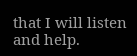that I will listen and help.